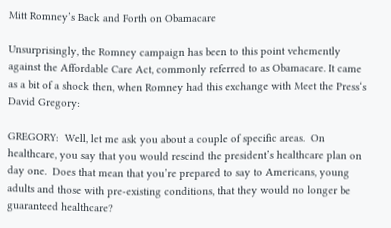Mitt Romney’s Back and Forth on Obamacare

Unsurprisingly, the Romney campaign has been to this point vehemently against the Affordable Care Act, commonly referred to as Obamacare. It came as a bit of a shock then, when Romney had this exchange with Meet the Press‘s David Gregory:

GREGORY:  Well, let me ask you about a couple of specific areas.  On healthcare, you say that you would rescind the president’s healthcare plan on day one.  Does that mean that you’re prepared to say to Americans, young adults and those with pre-existing conditions, that they would no longer be guaranteed healthcare?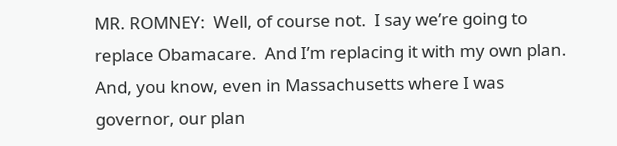MR. ROMNEY:  Well, of course not.  I say we’re going to replace Obamacare.  And I’m replacing it with my own plan.  And, you know, even in Massachusetts where I was governor, our plan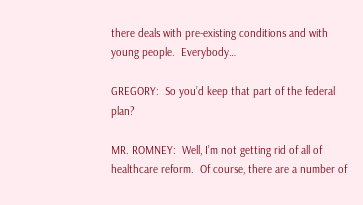there deals with pre-existing conditions and with young people.  Everybody…

GREGORY:  So you’d keep that part of the federal plan?

MR. ROMNEY:  Well, I’m not getting rid of all of healthcare reform.  Of course, there are a number of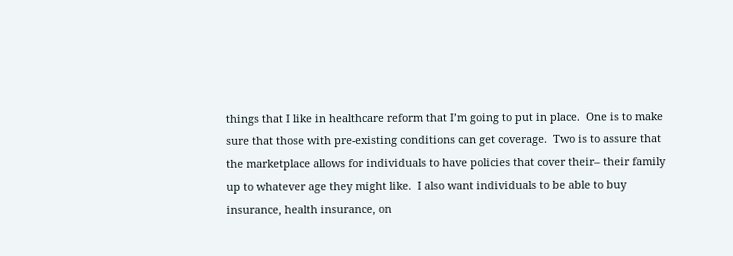things that I like in healthcare reform that I’m going to put in place.  One is to make sure that those with pre-existing conditions can get coverage.  Two is to assure that the marketplace allows for individuals to have policies that cover their– their family up to whatever age they might like.  I also want individuals to be able to buy insurance, health insurance, on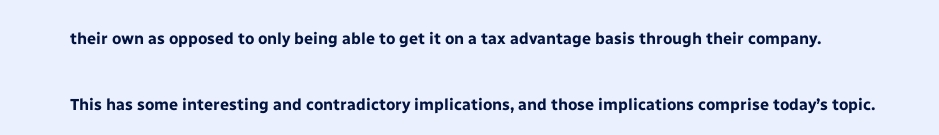their own as opposed to only being able to get it on a tax advantage basis through their company.

This has some interesting and contradictory implications, and those implications comprise today’s topic.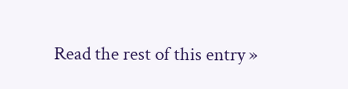Read the rest of this entry »